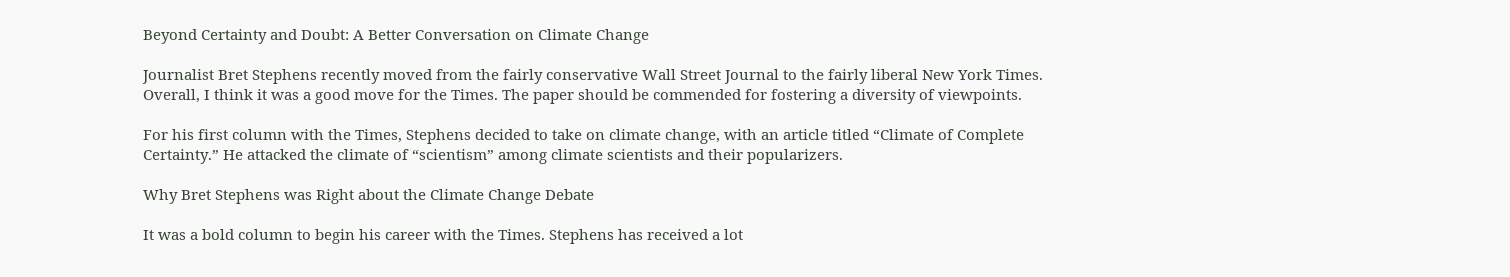Beyond Certainty and Doubt: A Better Conversation on Climate Change

Journalist Bret Stephens recently moved from the fairly conservative Wall Street Journal to the fairly liberal New York Times. Overall, I think it was a good move for the Times. The paper should be commended for fostering a diversity of viewpoints.

For his first column with the Times, Stephens decided to take on climate change, with an article titled “Climate of Complete Certainty.” He attacked the climate of “scientism” among climate scientists and their popularizers.

Why Bret Stephens was Right about the Climate Change Debate

It was a bold column to begin his career with the Times. Stephens has received a lot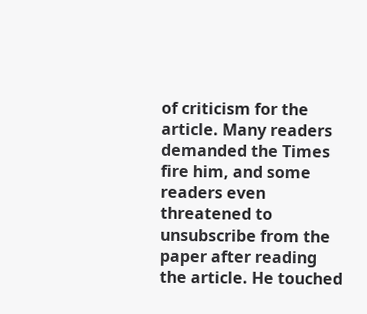of criticism for the article. Many readers demanded the Times fire him, and some readers even threatened to unsubscribe from the paper after reading the article. He touched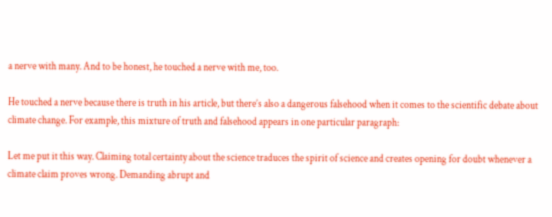a nerve with many. And to be honest, he touched a nerve with me, too.

He touched a nerve because there is truth in his article, but there’s also a dangerous falsehood when it comes to the scientific debate about climate change. For example, this mixture of truth and falsehood appears in one particular paragraph:

Let me put it this way. Claiming total certainty about the science traduces the spirit of science and creates opening for doubt whenever a climate claim proves wrong. Demanding abrupt and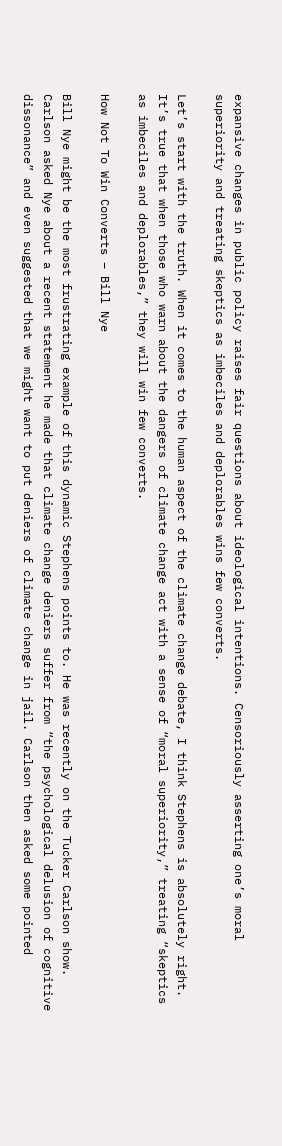expansive changes in public policy raises fair questions about ideological intentions. Censoriously asserting one’s moral superiority and treating skeptics as imbeciles and deplorables wins few converts.

Let’s start with the truth. When it comes to the human aspect of the climate change debate, I think Stephens is absolutely right. It’s true that when those who warn about the dangers of climate change act with a sense of “moral superiority,” treating “skeptics as imbeciles and deplorables,” they will win few converts.

How Not To Win Converts – Bill Nye

Bill Nye might be the most frustrating example of this dynamic Stephens points to. He was recently on the Tucker Carlson show. Carlson asked Nye about a recent statement he made that climate change deniers suffer from “the psychological delusion of cognitive dissonance” and even suggested that we might want to put deniers of climate change in jail. Carlson then asked some pointed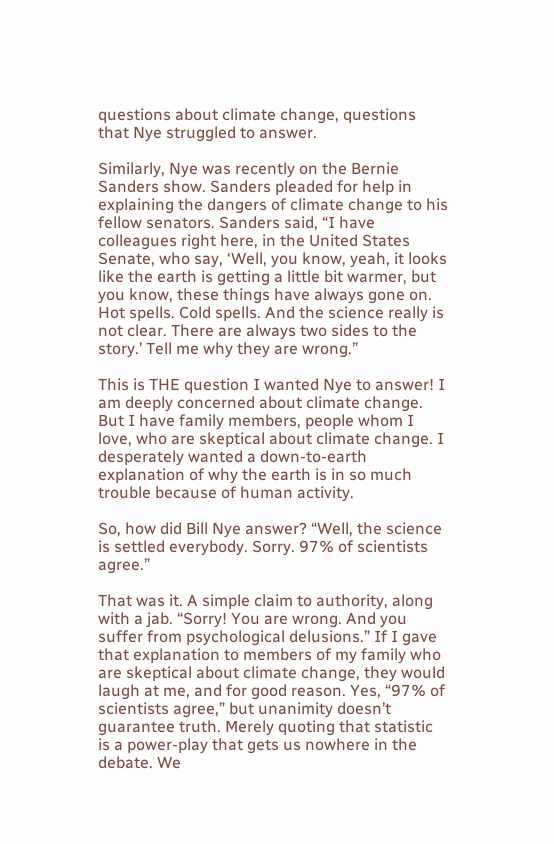questions about climate change, questions that Nye struggled to answer.

Similarly, Nye was recently on the Bernie Sanders show. Sanders pleaded for help in explaining the dangers of climate change to his fellow senators. Sanders said, “I have colleagues right here, in the United States Senate, who say, ‘Well, you know, yeah, it looks like the earth is getting a little bit warmer, but you know, these things have always gone on. Hot spells. Cold spells. And the science really is not clear. There are always two sides to the story.’ Tell me why they are wrong.”

This is THE question I wanted Nye to answer! I am deeply concerned about climate change. But I have family members, people whom I love, who are skeptical about climate change. I desperately wanted a down-to-earth explanation of why the earth is in so much trouble because of human activity.

So, how did Bill Nye answer? “Well, the science is settled everybody. Sorry. 97% of scientists agree.”

That was it. A simple claim to authority, along with a jab. “Sorry! You are wrong. And you suffer from psychological delusions.” If I gave that explanation to members of my family who are skeptical about climate change, they would laugh at me, and for good reason. Yes, “97% of scientists agree,” but unanimity doesn’t guarantee truth. Merely quoting that statistic is a power-play that gets us nowhere in the debate. We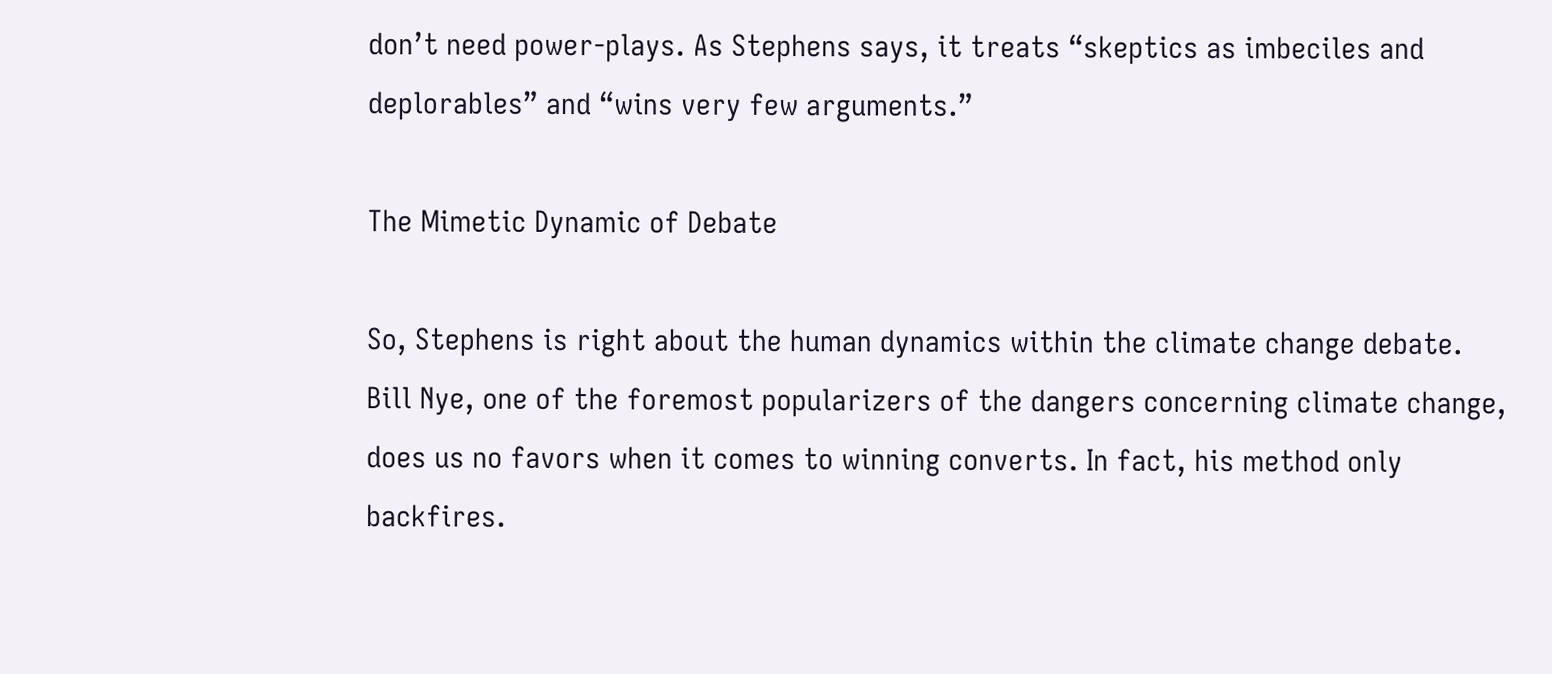don’t need power-plays. As Stephens says, it treats “skeptics as imbeciles and deplorables” and “wins very few arguments.”

The Mimetic Dynamic of Debate

So, Stephens is right about the human dynamics within the climate change debate. Bill Nye, one of the foremost popularizers of the dangers concerning climate change, does us no favors when it comes to winning converts. In fact, his method only backfires.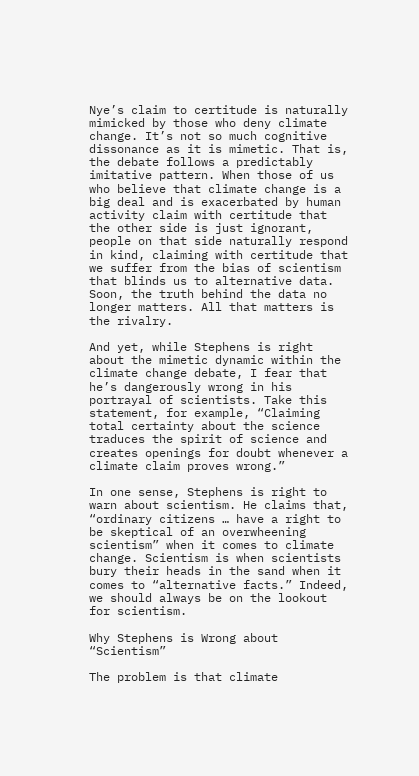Nye’s claim to certitude is naturally mimicked by those who deny climate change. It’s not so much cognitive dissonance as it is mimetic. That is, the debate follows a predictably imitative pattern. When those of us who believe that climate change is a big deal and is exacerbated by human activity claim with certitude that the other side is just ignorant, people on that side naturally respond in kind, claiming with certitude that we suffer from the bias of scientism that blinds us to alternative data. Soon, the truth behind the data no longer matters. All that matters is the rivalry.

And yet, while Stephens is right about the mimetic dynamic within the climate change debate, I fear that he’s dangerously wrong in his portrayal of scientists. Take this statement, for example, “Claiming total certainty about the science traduces the spirit of science and creates openings for doubt whenever a climate claim proves wrong.”

In one sense, Stephens is right to warn about scientism. He claims that, “ordinary citizens … have a right to be skeptical of an overwheening scientism” when it comes to climate change. Scientism is when scientists bury their heads in the sand when it comes to “alternative facts.” Indeed, we should always be on the lookout for scientism.

Why Stephens is Wrong about “Scientism”

The problem is that climate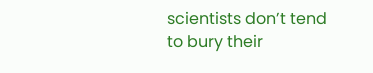scientists don’t tend to bury their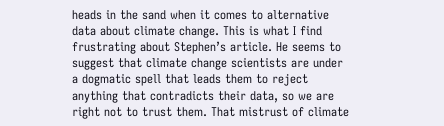heads in the sand when it comes to alternative data about climate change. This is what I find frustrating about Stephen’s article. He seems to suggest that climate change scientists are under a dogmatic spell that leads them to reject anything that contradicts their data, so we are right not to trust them. That mistrust of climate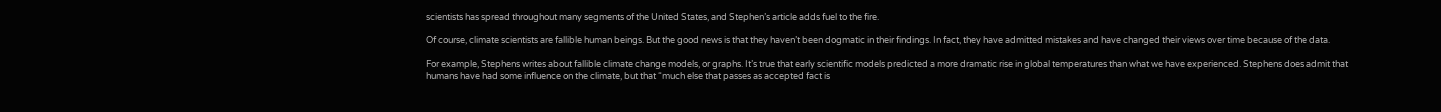scientists has spread throughout many segments of the United States, and Stephen’s article adds fuel to the fire.

Of course, climate scientists are fallible human beings. But the good news is that they haven’t been dogmatic in their findings. In fact, they have admitted mistakes and have changed their views over time because of the data.

For example, Stephens writes about fallible climate change models, or graphs. It’s true that early scientific models predicted a more dramatic rise in global temperatures than what we have experienced. Stephens does admit that humans have had some influence on the climate, but that “much else that passes as accepted fact is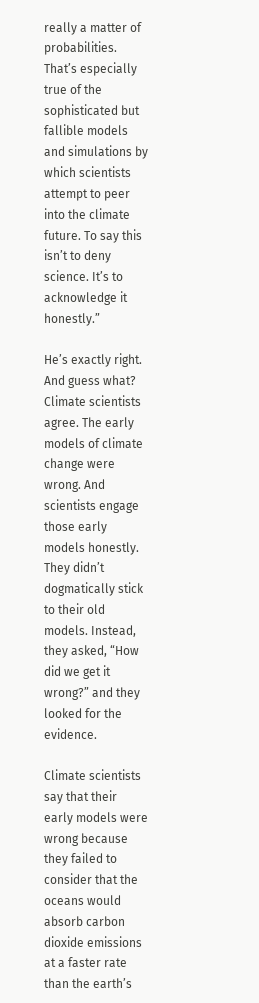really a matter of probabilities. That’s especially true of the sophisticated but fallible models and simulations by which scientists attempt to peer into the climate future. To say this isn’t to deny science. It’s to acknowledge it honestly.”

He’s exactly right. And guess what? Climate scientists agree. The early models of climate change were wrong. And scientists engage those early models honestly. They didn’t dogmatically stick to their old models. Instead, they asked, “How did we get it wrong?” and they looked for the evidence.

Climate scientists say that their early models were wrong because they failed to consider that the oceans would absorb carbon dioxide emissions at a faster rate than the earth’s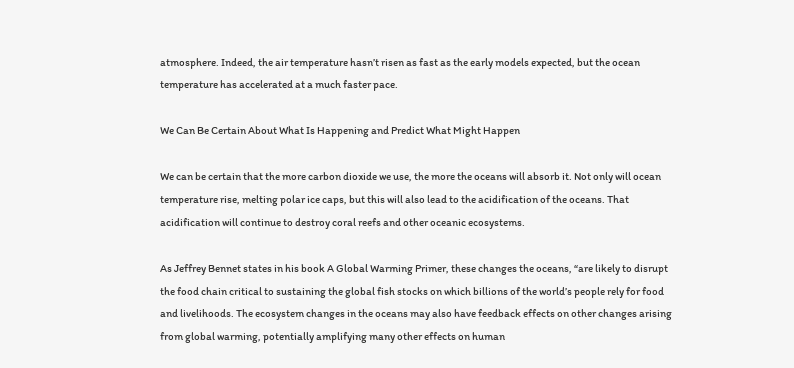atmosphere. Indeed, the air temperature hasn’t risen as fast as the early models expected, but the ocean temperature has accelerated at a much faster pace.

We Can Be Certain About What Is Happening and Predict What Might Happen

We can be certain that the more carbon dioxide we use, the more the oceans will absorb it. Not only will ocean temperature rise, melting polar ice caps, but this will also lead to the acidification of the oceans. That acidification will continue to destroy coral reefs and other oceanic ecosystems.

As Jeffrey Bennet states in his book A Global Warming Primer, these changes the oceans, “are likely to disrupt the food chain critical to sustaining the global fish stocks on which billions of the world’s people rely for food and livelihoods. The ecosystem changes in the oceans may also have feedback effects on other changes arising from global warming, potentially amplifying many other effects on human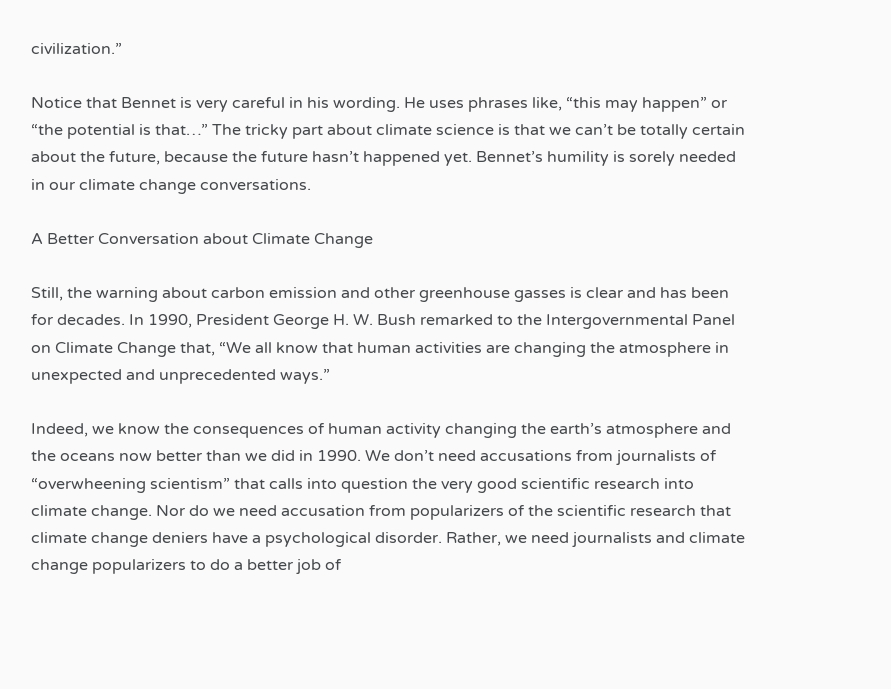civilization.”

Notice that Bennet is very careful in his wording. He uses phrases like, “this may happen” or “the potential is that…” The tricky part about climate science is that we can’t be totally certain about the future, because the future hasn’t happened yet. Bennet’s humility is sorely needed in our climate change conversations.

A Better Conversation about Climate Change

Still, the warning about carbon emission and other greenhouse gasses is clear and has been for decades. In 1990, President George H. W. Bush remarked to the Intergovernmental Panel on Climate Change that, “We all know that human activities are changing the atmosphere in unexpected and unprecedented ways.”

Indeed, we know the consequences of human activity changing the earth’s atmosphere and the oceans now better than we did in 1990. We don’t need accusations from journalists of “overwheening scientism” that calls into question the very good scientific research into climate change. Nor do we need accusation from popularizers of the scientific research that climate change deniers have a psychological disorder. Rather, we need journalists and climate change popularizers to do a better job of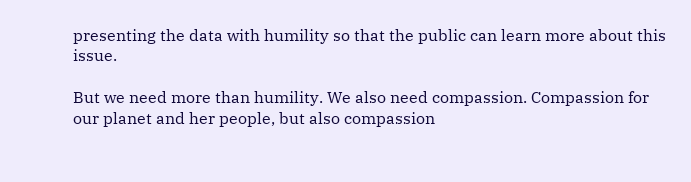presenting the data with humility so that the public can learn more about this issue.

But we need more than humility. We also need compassion. Compassion for our planet and her people, but also compassion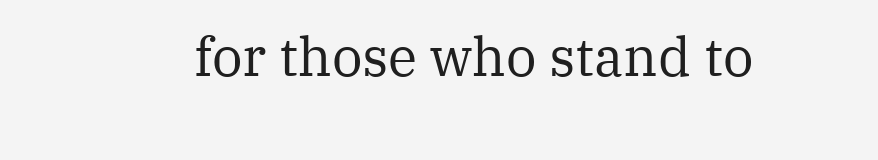for those who stand to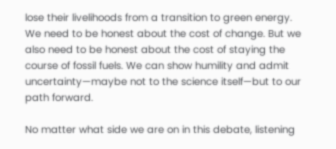lose their livelihoods from a transition to green energy. We need to be honest about the cost of change. But we also need to be honest about the cost of staying the course of fossil fuels. We can show humility and admit uncertainty—maybe not to the science itself—but to our path forward.

No matter what side we are on in this debate, listening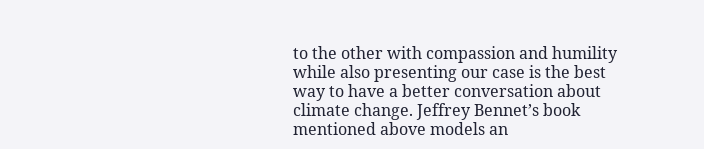to the other with compassion and humility while also presenting our case is the best way to have a better conversation about climate change. Jeffrey Bennet’s book mentioned above models an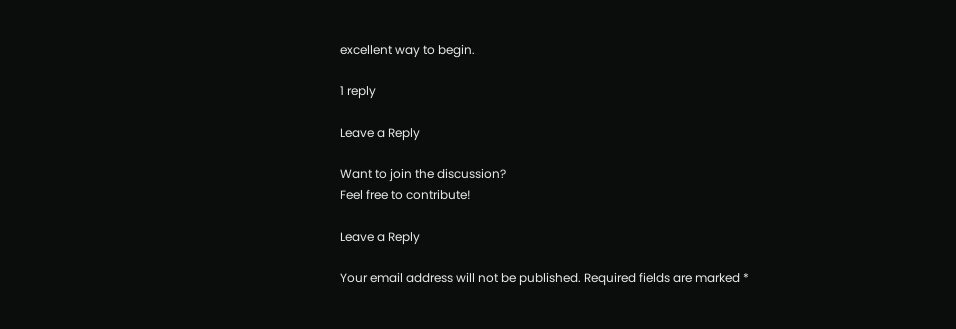excellent way to begin.

1 reply

Leave a Reply

Want to join the discussion?
Feel free to contribute!

Leave a Reply

Your email address will not be published. Required fields are marked *